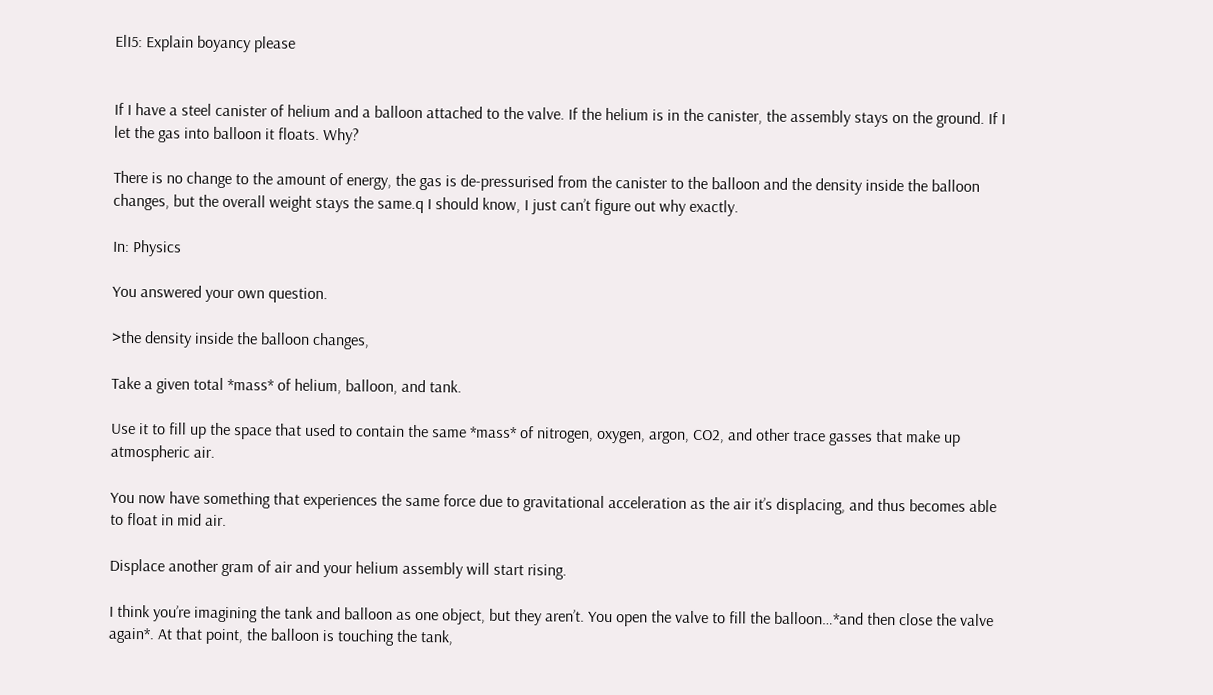ElI5: Explain boyancy please


If I have a steel canister of helium and a balloon attached to the valve. If the helium is in the canister, the assembly stays on the ground. If I let the gas into balloon it floats. Why?

There is no change to the amount of energy, the gas is de-pressurised from the canister to the balloon and the density inside the balloon changes, but the overall weight stays the same.q I should know, I just can’t figure out why exactly.

In: Physics

You answered your own question.

>the density inside the balloon changes,

Take a given total *mass* of helium, balloon, and tank.

Use it to fill up the space that used to contain the same *mass* of nitrogen, oxygen, argon, CO2, and other trace gasses that make up atmospheric air.

You now have something that experiences the same force due to gravitational acceleration as the air it’s displacing, and thus becomes able to float in mid air.

Displace another gram of air and your helium assembly will start rising.

I think you’re imagining the tank and balloon as one object, but they aren’t. You open the valve to fill the balloon…*and then close the valve again*. At that point, the balloon is touching the tank,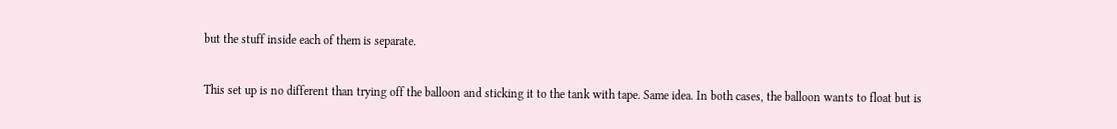but the stuff inside each of them is separate.

This set up is no different than trying off the balloon and sticking it to the tank with tape. Same idea. In both cases, the balloon wants to float but is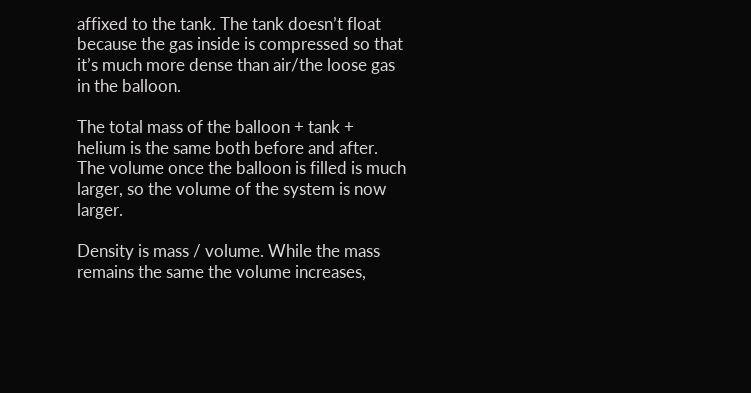affixed to the tank. The tank doesn’t float because the gas inside is compressed so that it’s much more dense than air/the loose gas in the balloon.

The total mass of the balloon + tank + helium is the same both before and after. The volume once the balloon is filled is much larger, so the volume of the system is now larger.

Density is mass / volume. While the mass remains the same the volume increases,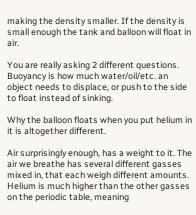making the density smaller. If the density is small enough the tank and balloon will float in air.

You are really asking 2 different questions. Buoyancy is how much water/oil/etc. an object needs to displace, or push to the side to float instead of sinking.

Why the balloon floats when you put helium in it is altogether different.

Air surprisingly enough, has a weight to it. The air we breathe has several different gasses mixed in, that each weigh different amounts. Helium is much higher than the other gasses on the periodic table, meaning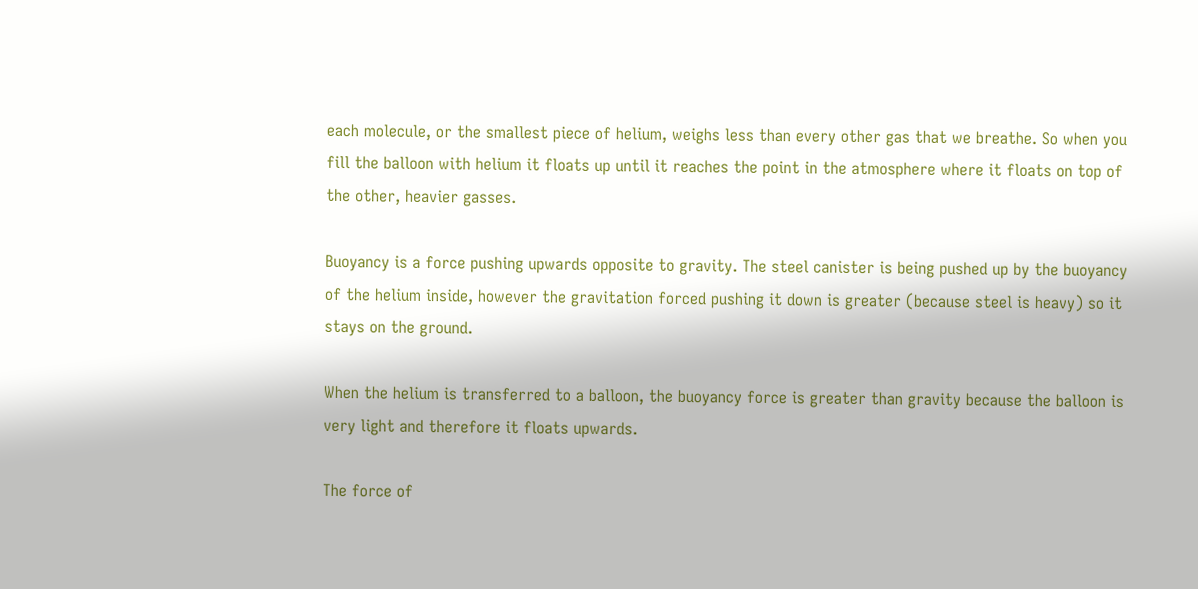each molecule, or the smallest piece of helium, weighs less than every other gas that we breathe. So when you fill the balloon with helium it floats up until it reaches the point in the atmosphere where it floats on top of the other, heavier gasses.

Buoyancy is a force pushing upwards opposite to gravity. The steel canister is being pushed up by the buoyancy of the helium inside, however the gravitation forced pushing it down is greater (because steel is heavy) so it stays on the ground.

When the helium is transferred to a balloon, the buoyancy force is greater than gravity because the balloon is very light and therefore it floats upwards.

The force of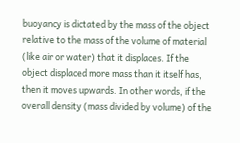buoyancy is dictated by the mass of the object relative to the mass of the volume of material (like air or water) that it displaces. If the object displaced more mass than it itself has, then it moves upwards. In other words, if the overall density (mass divided by volume) of the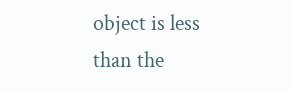object is less than the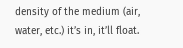density of the medium (air, water, etc.) it’s in, it’ll float.